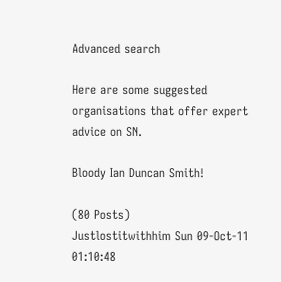Advanced search

Here are some suggested organisations that offer expert advice on SN.

Bloody Ian Duncan Smith!

(80 Posts)
Justlostitwithhim Sun 09-Oct-11 01:10:48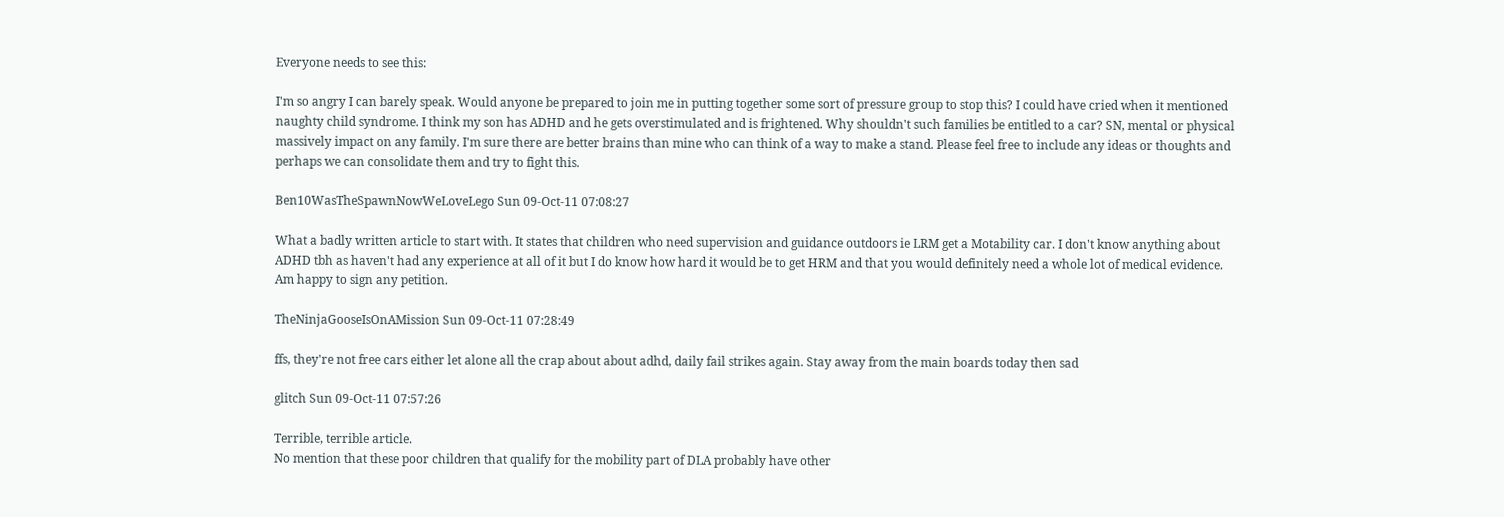Everyone needs to see this:

I'm so angry I can barely speak. Would anyone be prepared to join me in putting together some sort of pressure group to stop this? I could have cried when it mentioned naughty child syndrome. I think my son has ADHD and he gets overstimulated and is frightened. Why shouldn't such families be entitled to a car? SN, mental or physical massively impact on any family. I'm sure there are better brains than mine who can think of a way to make a stand. Please feel free to include any ideas or thoughts and perhaps we can consolidate them and try to fight this.

Ben10WasTheSpawnNowWeLoveLego Sun 09-Oct-11 07:08:27

What a badly written article to start with. It states that children who need supervision and guidance outdoors ie LRM get a Motability car. I don't know anything about ADHD tbh as haven't had any experience at all of it but I do know how hard it would be to get HRM and that you would definitely need a whole lot of medical evidence. Am happy to sign any petition.

TheNinjaGooseIsOnAMission Sun 09-Oct-11 07:28:49

ffs, they're not free cars either let alone all the crap about about adhd, daily fail strikes again. Stay away from the main boards today then sad

glitch Sun 09-Oct-11 07:57:26

Terrible, terrible article.
No mention that these poor children that qualify for the mobility part of DLA probably have other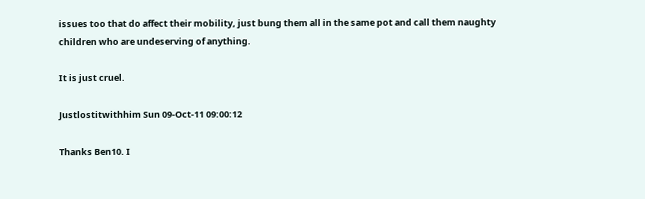issues too that do affect their mobility, just bung them all in the same pot and call them naughty children who are undeserving of anything.

It is just cruel.

Justlostitwithhim Sun 09-Oct-11 09:00:12

Thanks Ben10. I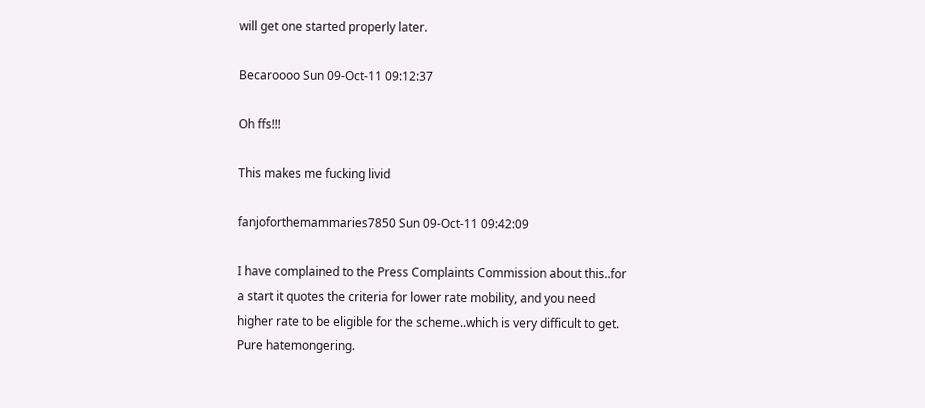will get one started properly later.

Becaroooo Sun 09-Oct-11 09:12:37

Oh ffs!!!

This makes me fucking livid

fanjoforthemammaries7850 Sun 09-Oct-11 09:42:09

I have complained to the Press Complaints Commission about this..for a start it quotes the criteria for lower rate mobility, and you need higher rate to be eligible for the scheme..which is very difficult to get. Pure hatemongering.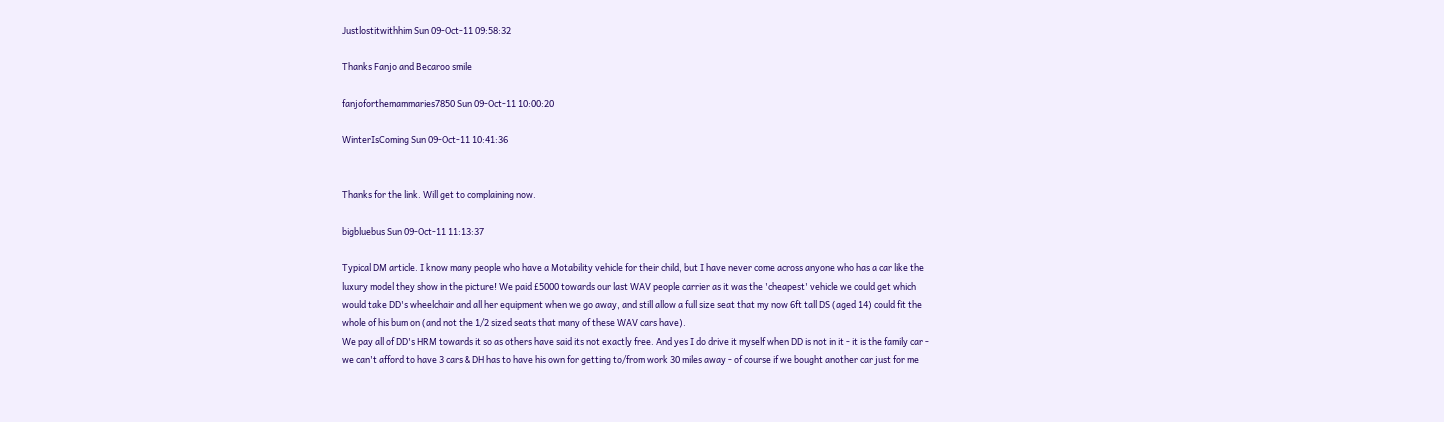Justlostitwithhim Sun 09-Oct-11 09:58:32

Thanks Fanjo and Becaroo smile

fanjoforthemammaries7850 Sun 09-Oct-11 10:00:20

WinterIsComing Sun 09-Oct-11 10:41:36


Thanks for the link. Will get to complaining now.

bigbluebus Sun 09-Oct-11 11:13:37

Typical DM article. I know many people who have a Motability vehicle for their child, but I have never come across anyone who has a car like the luxury model they show in the picture! We paid £5000 towards our last WAV people carrier as it was the 'cheapest' vehicle we could get which would take DD's wheelchair and all her equipment when we go away, and still allow a full size seat that my now 6ft tall DS (aged 14) could fit the whole of his bum on (and not the 1/2 sized seats that many of these WAV cars have).
We pay all of DD's HRM towards it so as others have said its not exactly free. And yes I do drive it myself when DD is not in it - it is the family car - we can't afford to have 3 cars & DH has to have his own for getting to/from work 30 miles away - of course if we bought another car just for me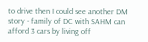to drive then I could see another DM story - family of DC with SAHM can afford 3 cars by living off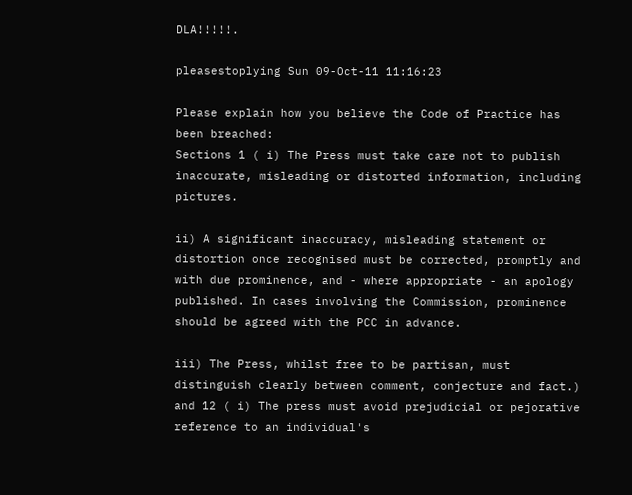DLA!!!!!.

pleasestoplying Sun 09-Oct-11 11:16:23

Please explain how you believe the Code of Practice has been breached:
Sections 1 ( i) The Press must take care not to publish inaccurate, misleading or distorted information, including pictures.

ii) A significant inaccuracy, misleading statement or distortion once recognised must be corrected, promptly and with due prominence, and - where appropriate - an apology published. In cases involving the Commission, prominence should be agreed with the PCC in advance.

iii) The Press, whilst free to be partisan, must distinguish clearly between comment, conjecture and fact.) and 12 ( i) The press must avoid prejudicial or pejorative reference to an individual's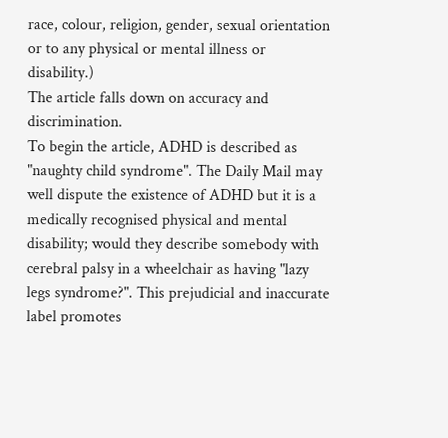race, colour, religion, gender, sexual orientation or to any physical or mental illness or disability.)
The article falls down on accuracy and discrimination.
To begin the article, ADHD is described as "naughty child syndrome". The Daily Mail may well dispute the existence of ADHD but it is a medically recognised physical and mental disability; would they describe somebody with cerebral palsy in a wheelchair as having "lazy legs syndrome?". This prejudicial and inaccurate label promotes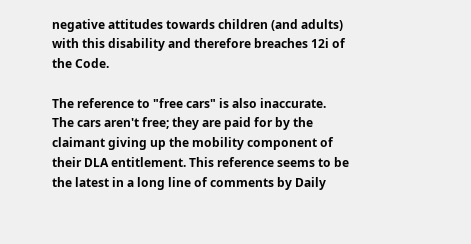negative attitudes towards children (and adults) with this disability and therefore breaches 12i of the Code.

The reference to "free cars" is also inaccurate. The cars aren't free; they are paid for by the claimant giving up the mobility component of their DLA entitlement. This reference seems to be the latest in a long line of comments by Daily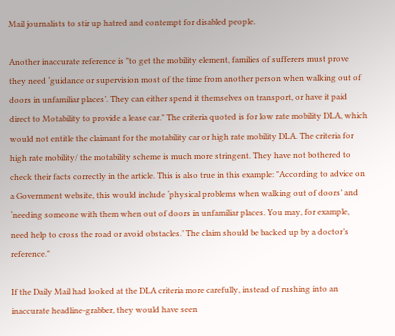Mail journalists to stir up hatred and contempt for disabled people.

Another inaccurate reference is "to get the mobility element, families of sufferers must prove they need ‘guidance or supervision most of the time from another person when walking out of doors in unfamiliar places’. They can either spend it themselves on transport, or have it paid direct to Motability to provide a lease car." The criteria quoted is for low rate mobility DLA, which would not entitle the claimant for the motability car or high rate mobility DLA. The criteria for high rate mobility/ the motability scheme is much more stringent. They have not bothered to check their facts correctly in the article. This is also true in this example: "According to advice on a Government website, this would include ‘physical problems when walking out of doors’ and ‘needing someone with them when out of doors in unfamiliar places. You may, for example, need help to cross the road or avoid obstacles.’ The claim should be backed up by a doctor’s reference."

If the Daily Mail had looked at the DLA criteria more carefully, instead of rushing into an inaccurate headline-grabber, they would have seen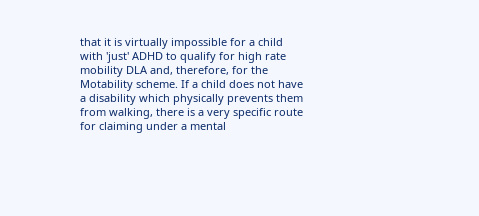that it is virtually impossible for a child with 'just' ADHD to qualify for high rate mobility DLA and, therefore, for the Motability scheme. If a child does not have a disability which physically prevents them from walking, there is a very specific route for claiming under a mental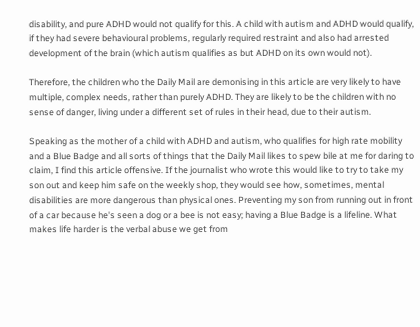disability, and pure ADHD would not qualify for this. A child with autism and ADHD would qualify, if they had severe behavioural problems, regularly required restraint and also had arrested development of the brain (which autism qualifies as but ADHD on its own would not).

Therefore, the children who the Daily Mail are demonising in this article are very likely to have multiple, complex needs, rather than purely ADHD. They are likely to be the children with no sense of danger, living under a different set of rules in their head, due to their autism.

Speaking as the mother of a child with ADHD and autism, who qualifies for high rate mobility and a Blue Badge and all sorts of things that the Daily Mail likes to spew bile at me for daring to claim, I find this article offensive. If the journalist who wrote this would like to try to take my son out and keep him safe on the weekly shop, they would see how, sometimes, mental disabilities are more dangerous than physical ones. Preventing my son from running out in front of a car because he's seen a dog or a bee is not easy; having a Blue Badge is a lifeline. What makes life harder is the verbal abuse we get from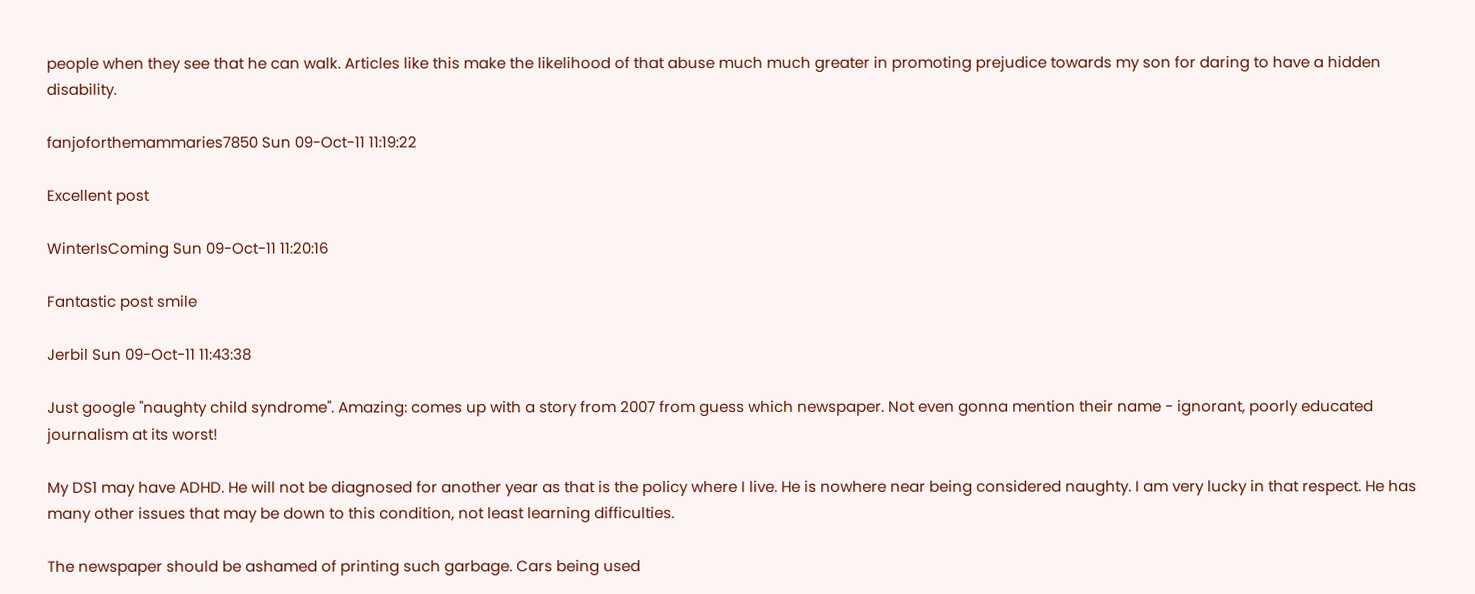people when they see that he can walk. Articles like this make the likelihood of that abuse much much greater in promoting prejudice towards my son for daring to have a hidden disability.

fanjoforthemammaries7850 Sun 09-Oct-11 11:19:22

Excellent post

WinterIsComing Sun 09-Oct-11 11:20:16

Fantastic post smile

Jerbil Sun 09-Oct-11 11:43:38

Just google "naughty child syndrome". Amazing: comes up with a story from 2007 from guess which newspaper. Not even gonna mention their name - ignorant, poorly educated journalism at its worst!

My DS1 may have ADHD. He will not be diagnosed for another year as that is the policy where I live. He is nowhere near being considered naughty. I am very lucky in that respect. He has many other issues that may be down to this condition, not least learning difficulties.

The newspaper should be ashamed of printing such garbage. Cars being used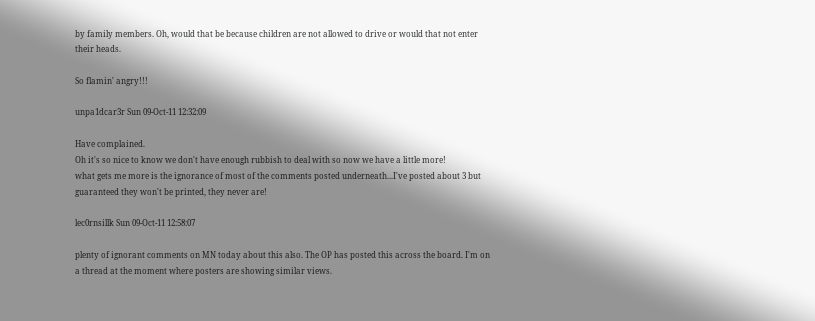by family members. Oh, would that be because children are not allowed to drive or would that not enter their heads.

So flamin' angry!!!

unpa1dcar3r Sun 09-Oct-11 12:32:09

Have complained.
Oh it's so nice to know we don't have enough rubbish to deal with so now we have a little more!
what gets me more is the ignorance of most of the comments posted underneath...I've posted about 3 but guaranteed they won't be printed, they never are!

lec0rnsillk Sun 09-Oct-11 12:58:07

plenty of ignorant comments on MN today about this also. The OP has posted this across the board. I'm on a thread at the moment where posters are showing similar views.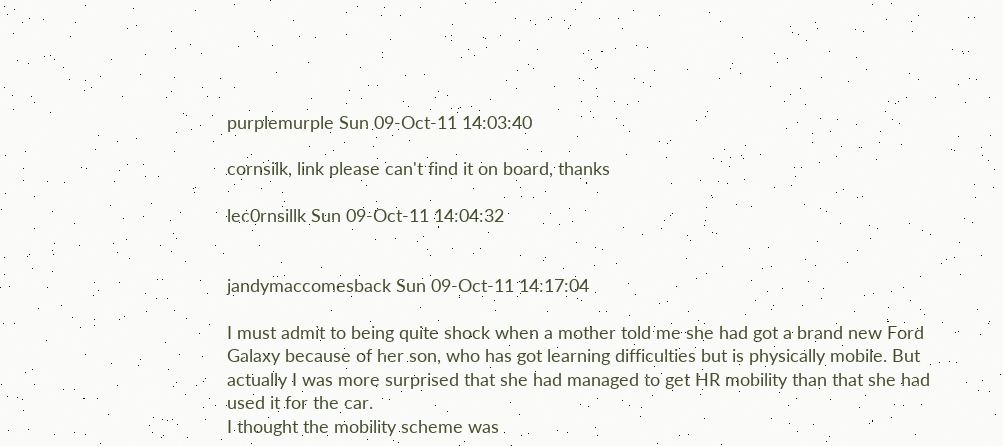purplemurple Sun 09-Oct-11 14:03:40

cornsilk, link please can't find it on board, thanks

lec0rnsillk Sun 09-Oct-11 14:04:32


jandymaccomesback Sun 09-Oct-11 14:17:04

I must admit to being quite shock when a mother told me she had got a brand new Ford Galaxy because of her son, who has got learning difficulties but is physically mobile. But actually I was more surprised that she had managed to get HR mobility than that she had used it for the car.
I thought the mobility scheme was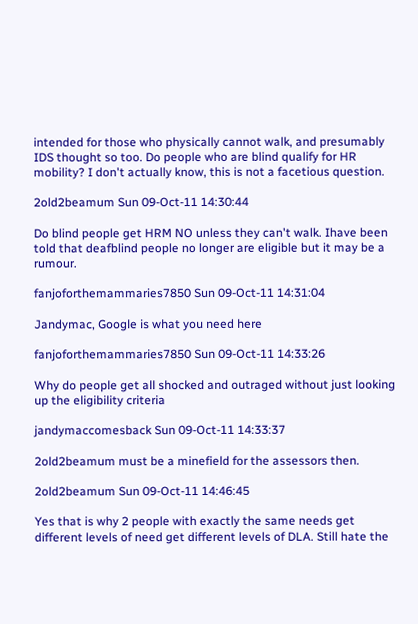intended for those who physically cannot walk, and presumably IDS thought so too. Do people who are blind qualify for HR mobility? I don't actually know, this is not a facetious question.

2old2beamum Sun 09-Oct-11 14:30:44

Do blind people get HRM NO unless they can't walk. Ihave been told that deafblind people no longer are eligible but it may be a rumour.

fanjoforthemammaries7850 Sun 09-Oct-11 14:31:04

Jandymac, Google is what you need here

fanjoforthemammaries7850 Sun 09-Oct-11 14:33:26

Why do people get all shocked and outraged without just looking up the eligibility criteria

jandymaccomesback Sun 09-Oct-11 14:33:37

2old2beamum must be a minefield for the assessors then.

2old2beamum Sun 09-Oct-11 14:46:45

Yes that is why 2 people with exactly the same needs get different levels of need get different levels of DLA. Still hate the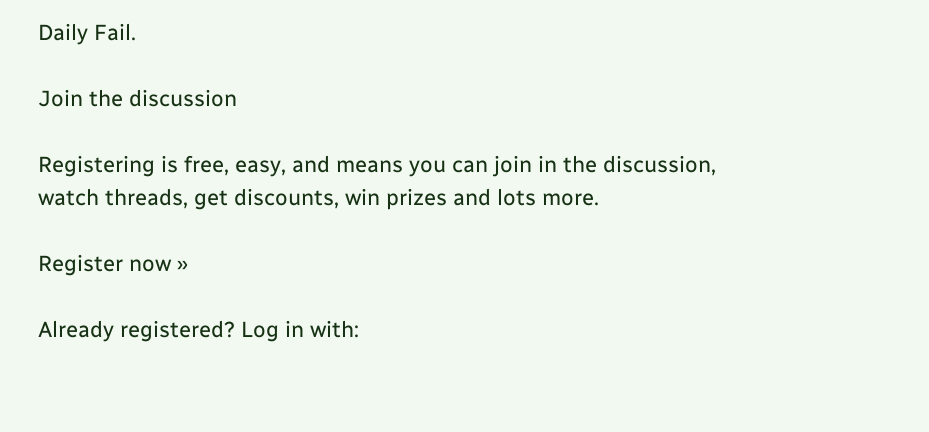Daily Fail.

Join the discussion

Registering is free, easy, and means you can join in the discussion, watch threads, get discounts, win prizes and lots more.

Register now »

Already registered? Log in with: